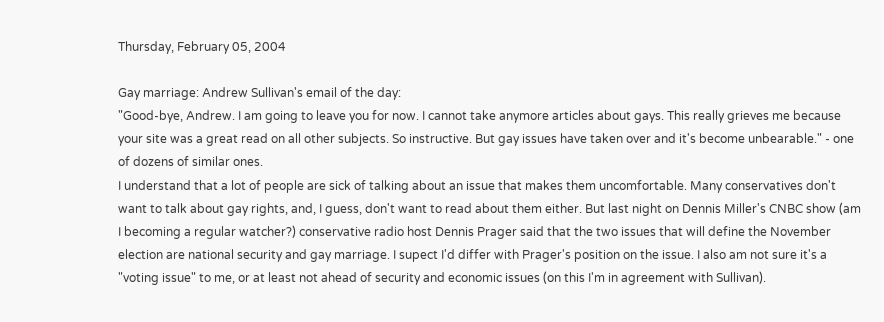Thursday, February 05, 2004

Gay marriage: Andrew Sullivan's email of the day:
"Good-bye, Andrew. I am going to leave you for now. I cannot take anymore articles about gays. This really grieves me because your site was a great read on all other subjects. So instructive. But gay issues have taken over and it's become unbearable." - one of dozens of similar ones.
I understand that a lot of people are sick of talking about an issue that makes them uncomfortable. Many conservatives don't want to talk about gay rights, and, I guess, don't want to read about them either. But last night on Dennis Miller's CNBC show (am I becoming a regular watcher?) conservative radio host Dennis Prager said that the two issues that will define the November election are national security and gay marriage. I supect I'd differ with Prager's position on the issue. I also am not sure it's a "voting issue" to me, or at least not ahead of security and economic issues (on this I'm in agreement with Sullivan).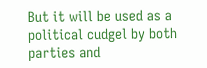But it will be used as a political cudgel by both parties and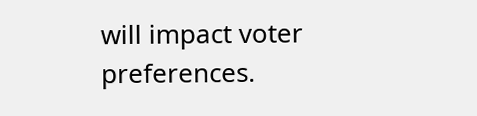will impact voter preferences.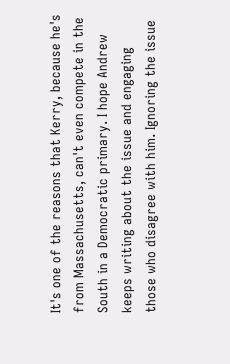It's one of the reasons that Kerry, because he's from Massachusetts, can't even compete in the South in a Democratic primary. I hope Andrew keeps writing about the issue and engaging those who disagree with him. Ignoring the issue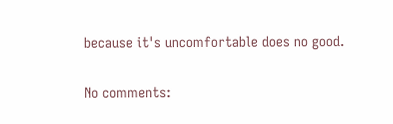because it's uncomfortable does no good.

No comments: